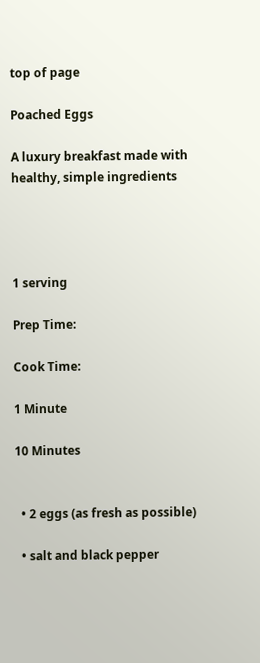top of page

Poached Eggs

A luxury breakfast made with healthy, simple ingredients




1 serving

Prep Time:

Cook Time:

1 Minute

10 Minutes


  • 2 eggs (as fresh as possible)

  • salt and black pepper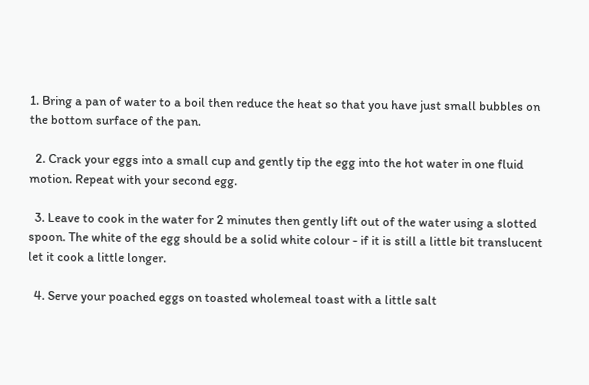1. Bring a pan of water to a boil then reduce the heat so that you have just small bubbles on the bottom surface of the pan.

  2. Crack your eggs into a small cup and gently tip the egg into the hot water in one fluid motion. Repeat with your second egg.

  3. Leave to cook in the water for 2 minutes then gently lift out of the water using a slotted spoon. The white of the egg should be a solid white colour - if it is still a little bit translucent let it cook a little longer.

  4. Serve your poached eggs on toasted wholemeal toast with a little salt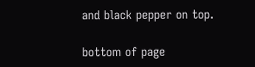and black pepper on top.

bottom of page